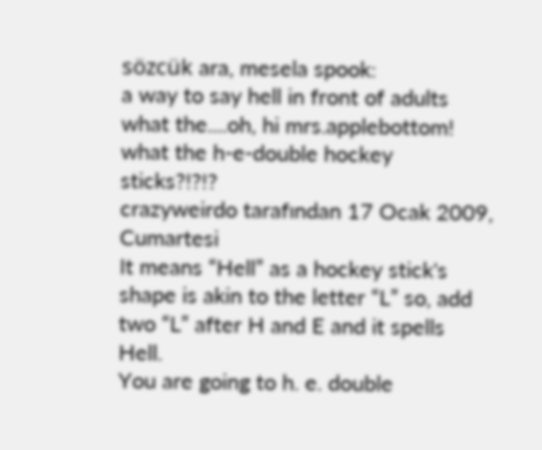sözcük ara, mesela spook:
a way to say hell in front of adults
what the....oh, hi mrs.applebottom! what the h-e-double hockey sticks?!?!?
crazyweirdo tarafından 17 Ocak 2009, Cumartesi
It means “Hell” as a hockey stick's shape is akin to the letter “L” so, add two “L” after H and E and it spells Hell.
You are going to h. e. double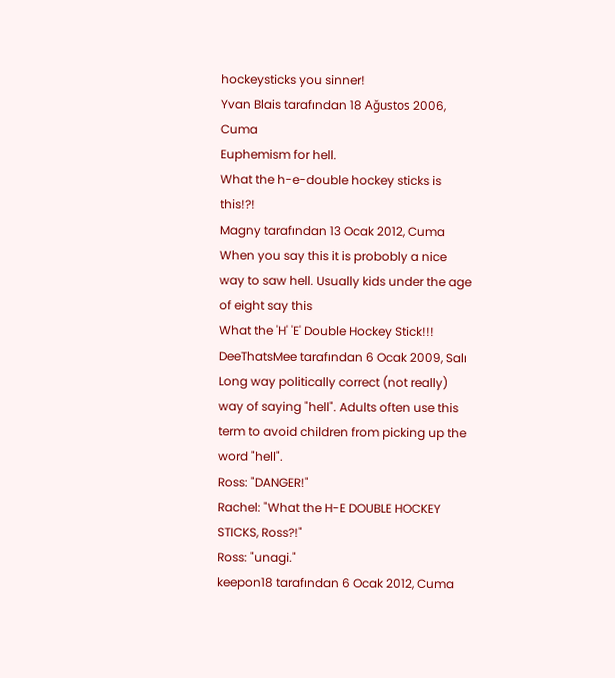hockeysticks you sinner!
Yvan Blais tarafından 18 Ağustos 2006, Cuma
Euphemism for hell.
What the h-e-double hockey sticks is this!?!
Magny tarafından 13 Ocak 2012, Cuma
When you say this it is probobly a nice way to saw hell. Usually kids under the age of eight say this
What the 'H' 'E' Double Hockey Stick!!!
DeeThatsMee tarafından 6 Ocak 2009, Salı
Long way politically correct (not really) way of saying "hell". Adults often use this term to avoid children from picking up the word "hell".
Ross: "DANGER!"
Rachel: "What the H-E DOUBLE HOCKEY STICKS, Ross?!"
Ross: "unagi."
keepon18 tarafından 6 Ocak 2012, Cuma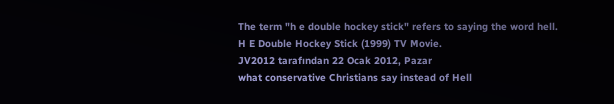The term "h e double hockey stick" refers to saying the word hell.
H E Double Hockey Stick (1999) TV Movie.
JV2012 tarafından 22 Ocak 2012, Pazar
what conservative Christians say instead of Hell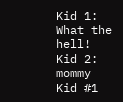Kid 1: What the hell!
Kid 2: mommy Kid #1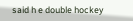said h e double hockey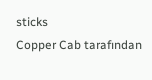sticks
Copper Cab tarafından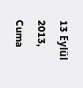13 Eylül 2013, Cuma